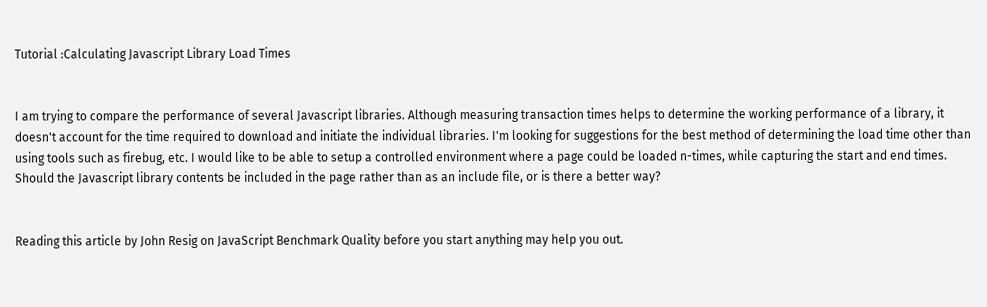Tutorial :Calculating Javascript Library Load Times


I am trying to compare the performance of several Javascript libraries. Although measuring transaction times helps to determine the working performance of a library, it doesn't account for the time required to download and initiate the individual libraries. I'm looking for suggestions for the best method of determining the load time other than using tools such as firebug, etc. I would like to be able to setup a controlled environment where a page could be loaded n-times, while capturing the start and end times. Should the Javascript library contents be included in the page rather than as an include file, or is there a better way?


Reading this article by John Resig on JavaScript Benchmark Quality before you start anything may help you out.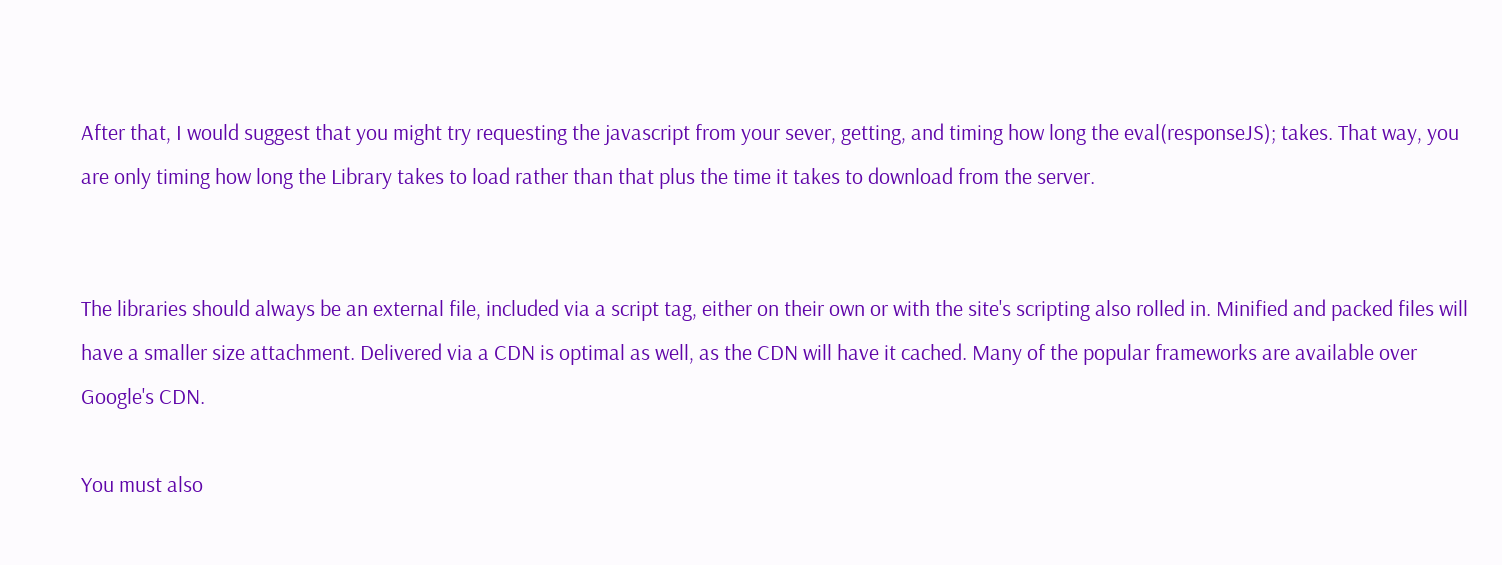After that, I would suggest that you might try requesting the javascript from your sever, getting, and timing how long the eval(responseJS); takes. That way, you are only timing how long the Library takes to load rather than that plus the time it takes to download from the server.


The libraries should always be an external file, included via a script tag, either on their own or with the site's scripting also rolled in. Minified and packed files will have a smaller size attachment. Delivered via a CDN is optimal as well, as the CDN will have it cached. Many of the popular frameworks are available over Google's CDN.

You must also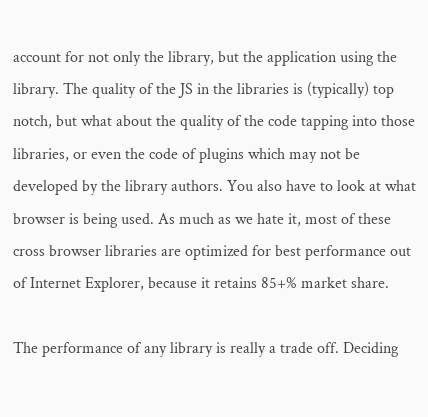account for not only the library, but the application using the library. The quality of the JS in the libraries is (typically) top notch, but what about the quality of the code tapping into those libraries, or even the code of plugins which may not be developed by the library authors. You also have to look at what browser is being used. As much as we hate it, most of these cross browser libraries are optimized for best performance out of Internet Explorer, because it retains 85+% market share.

The performance of any library is really a trade off. Deciding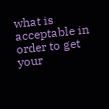what is acceptable in order to get your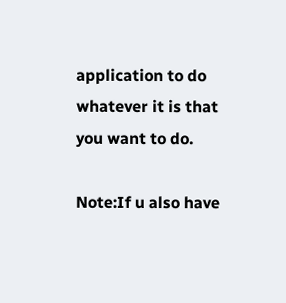application to do whatever it is that you want to do.

Note:If u also have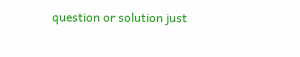question or solution just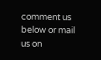comment us below or mail us on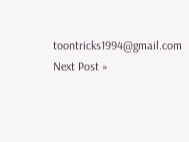toontricks1994@gmail.com
Next Post »